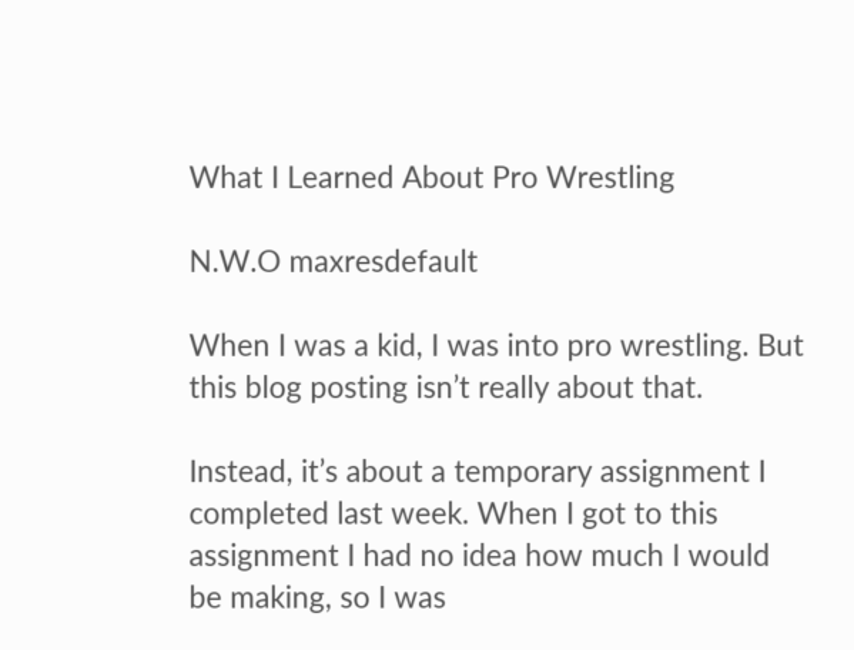What I Learned About Pro Wrestling

N.W.O maxresdefault

When I was a kid, I was into pro wrestling. But this blog posting isn’t really about that.

Instead, it’s about a temporary assignment I completed last week. When I got to this assignment I had no idea how much I would be making, so I was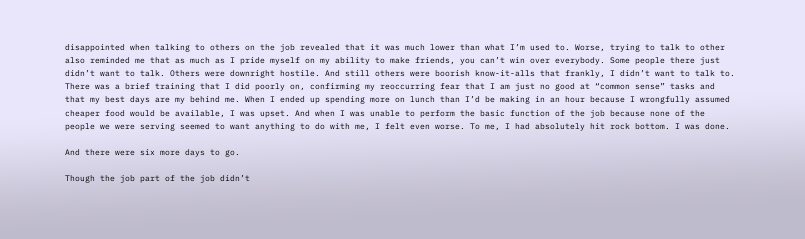disappointed when talking to others on the job revealed that it was much lower than what I’m used to. Worse, trying to talk to other also reminded me that as much as I pride myself on my ability to make friends, you can’t win over everybody. Some people there just didn’t want to talk. Others were downright hostile. And still others were boorish know-it-alls that frankly, I didn’t want to talk to. There was a brief training that I did poorly on, confirming my reoccurring fear that I am just no good at “common sense” tasks and that my best days are my behind me. When I ended up spending more on lunch than I’d be making in an hour because I wrongfully assumed cheaper food would be available, I was upset. And when I was unable to perform the basic function of the job because none of the people we were serving seemed to want anything to do with me, I felt even worse. To me, I had absolutely hit rock bottom. I was done.

And there were six more days to go.

Though the job part of the job didn’t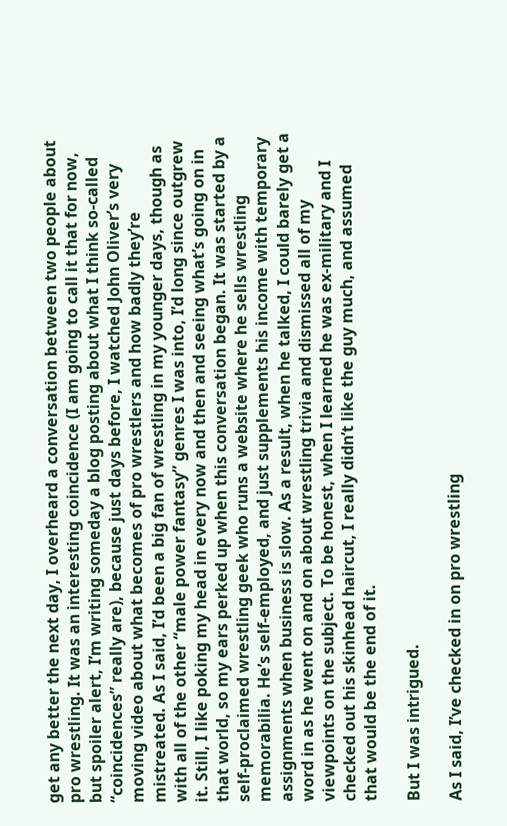get any better the next day, I overheard a conversation between two people about pro wrestling. It was an interesting coincidence (I am going to call it that for now, but spoiler alert, I’m writing someday a blog posting about what I think so-called “coincidences” really are), because just days before, I watched John Oliver’s very moving video about what becomes of pro wrestlers and how badly they’re mistreated. As I said, I’d been a big fan of wrestling in my younger days, though as with all of the other “male power fantasy” genres I was into, I’d long since outgrew it. Still, I like poking my head in every now and then and seeing what’s going on in that world, so my ears perked up when this conversation began. It was started by a self-proclaimed wrestling geek who runs a website where he sells wrestling memorabilia. He’s self-employed, and just supplements his income with temporary assignments when business is slow. As a result, when he talked, I could barely get a word in as he went on and on about wrestling trivia and dismissed all of my viewpoints on the subject. To be honest, when I learned he was ex-military and I checked out his skinhead haircut, I really didn’t like the guy much, and assumed that would be the end of it.

But I was intrigued.

As I said, I’ve checked in on pro wrestling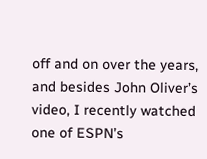off and on over the years, and besides John Oliver’s video, I recently watched one of ESPN’s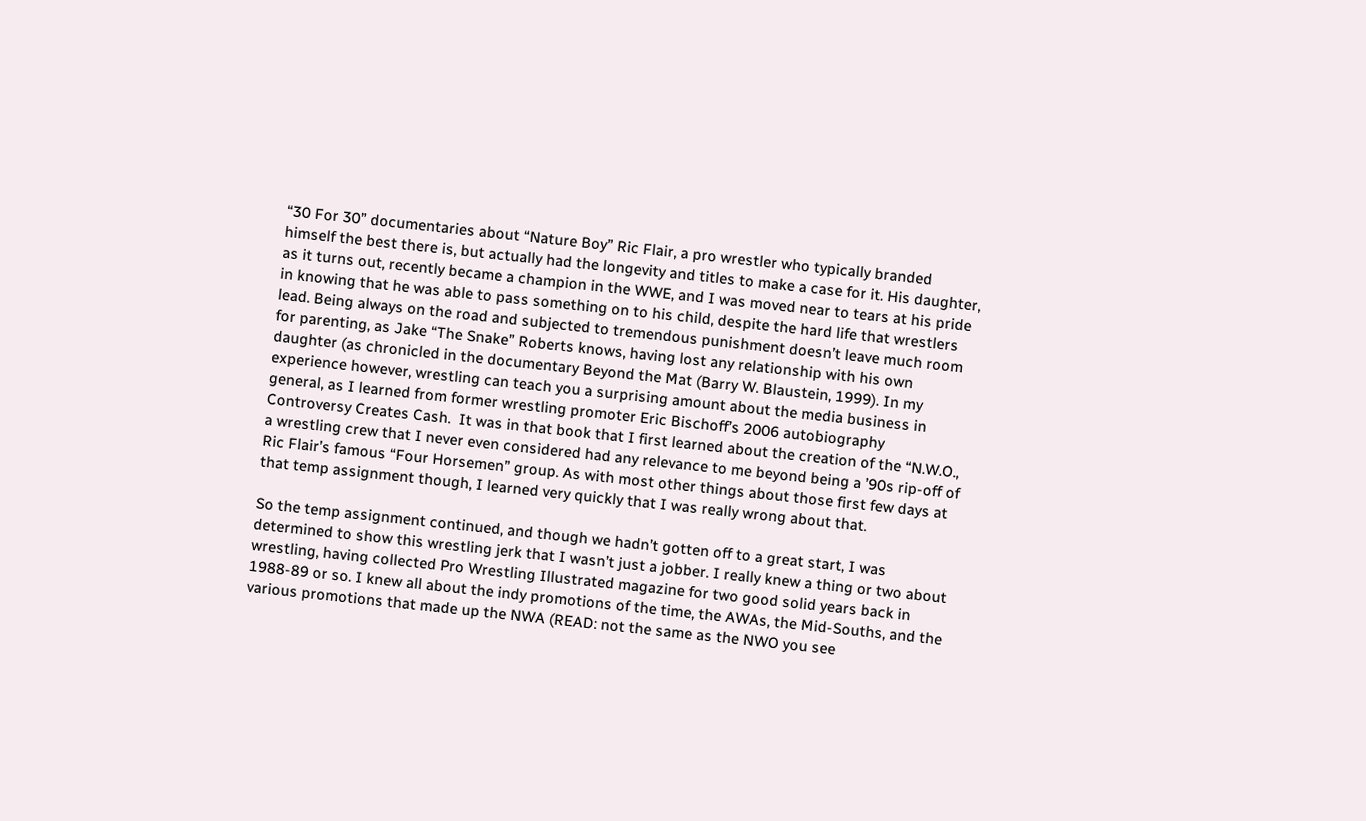“30 For 30” documentaries about “Nature Boy” Ric Flair, a pro wrestler who typically branded himself the best there is, but actually had the longevity and titles to make a case for it. His daughter, as it turns out, recently became a champion in the WWE, and I was moved near to tears at his pride in knowing that he was able to pass something on to his child, despite the hard life that wrestlers lead. Being always on the road and subjected to tremendous punishment doesn’t leave much room for parenting, as Jake “The Snake” Roberts knows, having lost any relationship with his own daughter (as chronicled in the documentary Beyond the Mat (Barry W. Blaustein, 1999). In my experience however, wrestling can teach you a surprising amount about the media business in general, as I learned from former wrestling promoter Eric Bischoff’s 2006 autobiography Controversy Creates Cash.  It was in that book that I first learned about the creation of the “N.W.O., a wrestling crew that I never even considered had any relevance to me beyond being a ’90s rip-off of Ric Flair’s famous “Four Horsemen” group. As with most other things about those first few days at that temp assignment though, I learned very quickly that I was really wrong about that.

So the temp assignment continued, and though we hadn’t gotten off to a great start, I was determined to show this wrestling jerk that I wasn’t just a jobber. I really knew a thing or two about wrestling, having collected Pro Wrestling Illustrated magazine for two good solid years back in 1988-89 or so. I knew all about the indy promotions of the time, the AWAs, the Mid-Souths, and the various promotions that made up the NWA (READ: not the same as the NWO you see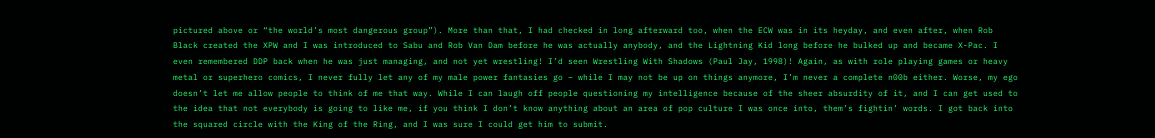pictured above or “the world’s most dangerous group”). More than that, I had checked in long afterward too, when the ECW was in its heyday, and even after, when Rob Black created the XPW and I was introduced to Sabu and Rob Van Dam before he was actually anybody, and the Lightning Kid long before he bulked up and became X-Pac. I even remembered DDP back when he was just managing, and not yet wrestling! I’d seen Wrestling With Shadows (Paul Jay, 1998)! Again, as with role playing games or heavy metal or superhero comics, I never fully let any of my male power fantasies go – while I may not be up on things anymore, I’m never a complete n00b either. Worse, my ego doesn’t let me allow people to think of me that way. While I can laugh off people questioning my intelligence because of the sheer absurdity of it, and I can get used to the idea that not everybody is going to like me, if you think I don’t know anything about an area of pop culture I was once into, them’s fightin’ words. I got back into the squared circle with the King of the Ring, and I was sure I could get him to submit.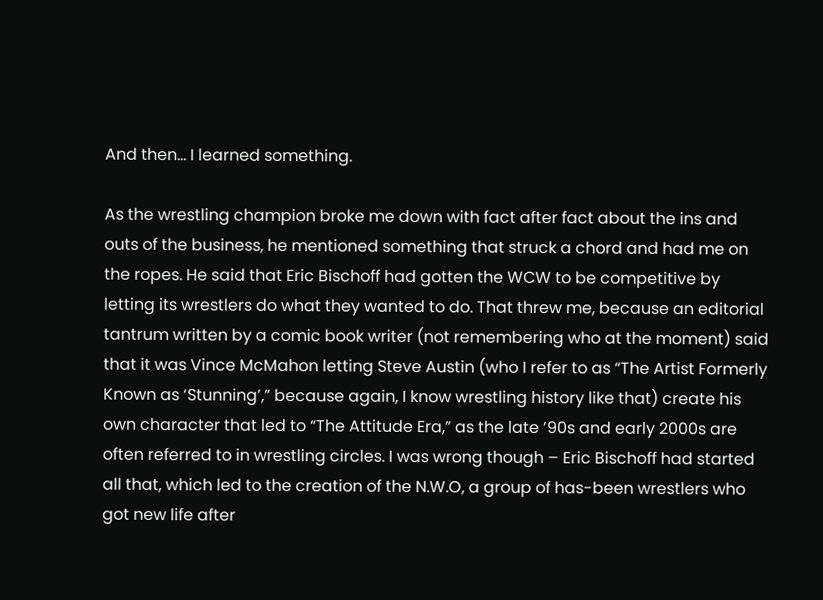And then… I learned something.

As the wrestling champion broke me down with fact after fact about the ins and outs of the business, he mentioned something that struck a chord and had me on the ropes. He said that Eric Bischoff had gotten the WCW to be competitive by letting its wrestlers do what they wanted to do. That threw me, because an editorial tantrum written by a comic book writer (not remembering who at the moment) said that it was Vince McMahon letting Steve Austin (who I refer to as “The Artist Formerly Known as ‘Stunning’,” because again, I know wrestling history like that) create his own character that led to “The Attitude Era,” as the late ’90s and early 2000s are often referred to in wrestling circles. I was wrong though – Eric Bischoff had started all that, which led to the creation of the N.W.O, a group of has-been wrestlers who got new life after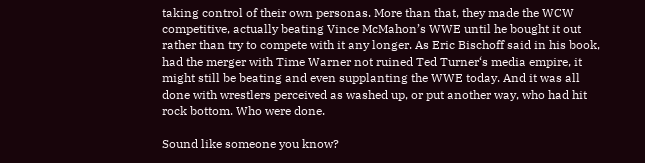taking control of their own personas. More than that, they made the WCW competitive, actually beating Vince McMahon’s WWE until he bought it out rather than try to compete with it any longer. As Eric Bischoff said in his book, had the merger with Time Warner not ruined Ted Turner‘s media empire, it might still be beating and even supplanting the WWE today. And it was all done with wrestlers perceived as washed up, or put another way, who had hit rock bottom. Who were done.

Sound like someone you know?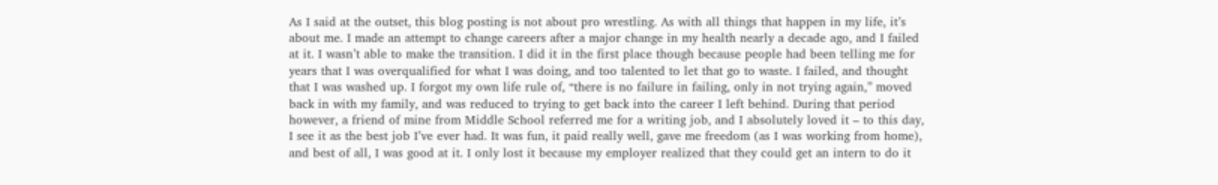As I said at the outset, this blog posting is not about pro wrestling. As with all things that happen in my life, it’s about me. I made an attempt to change careers after a major change in my health nearly a decade ago, and I failed at it. I wasn’t able to make the transition. I did it in the first place though because people had been telling me for years that I was overqualified for what I was doing, and too talented to let that go to waste. I failed, and thought that I was washed up. I forgot my own life rule of, “there is no failure in failing, only in not trying again,” moved back in with my family, and was reduced to trying to get back into the career I left behind. During that period however, a friend of mine from Middle School referred me for a writing job, and I absolutely loved it – to this day, I see it as the best job I’ve ever had. It was fun, it paid really well, gave me freedom (as I was working from home), and best of all, I was good at it. I only lost it because my employer realized that they could get an intern to do it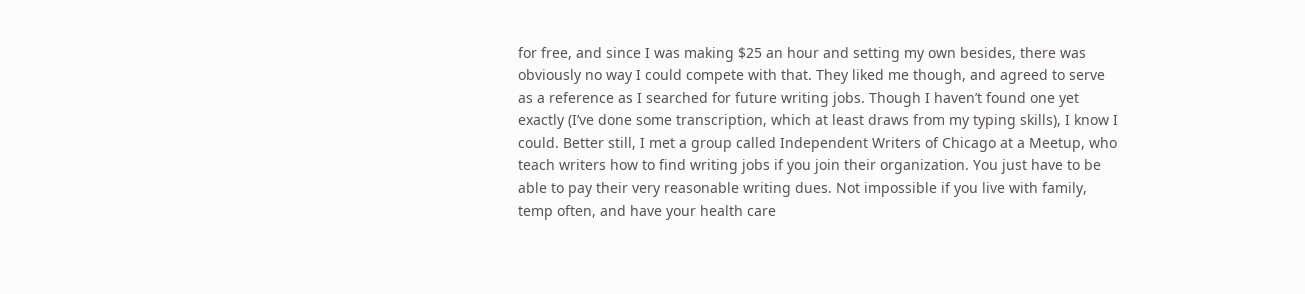for free, and since I was making $25 an hour and setting my own besides, there was obviously no way I could compete with that. They liked me though, and agreed to serve as a reference as I searched for future writing jobs. Though I haven’t found one yet exactly (I’ve done some transcription, which at least draws from my typing skills), I know I could. Better still, I met a group called Independent Writers of Chicago at a Meetup, who teach writers how to find writing jobs if you join their organization. You just have to be able to pay their very reasonable writing dues. Not impossible if you live with family, temp often, and have your health care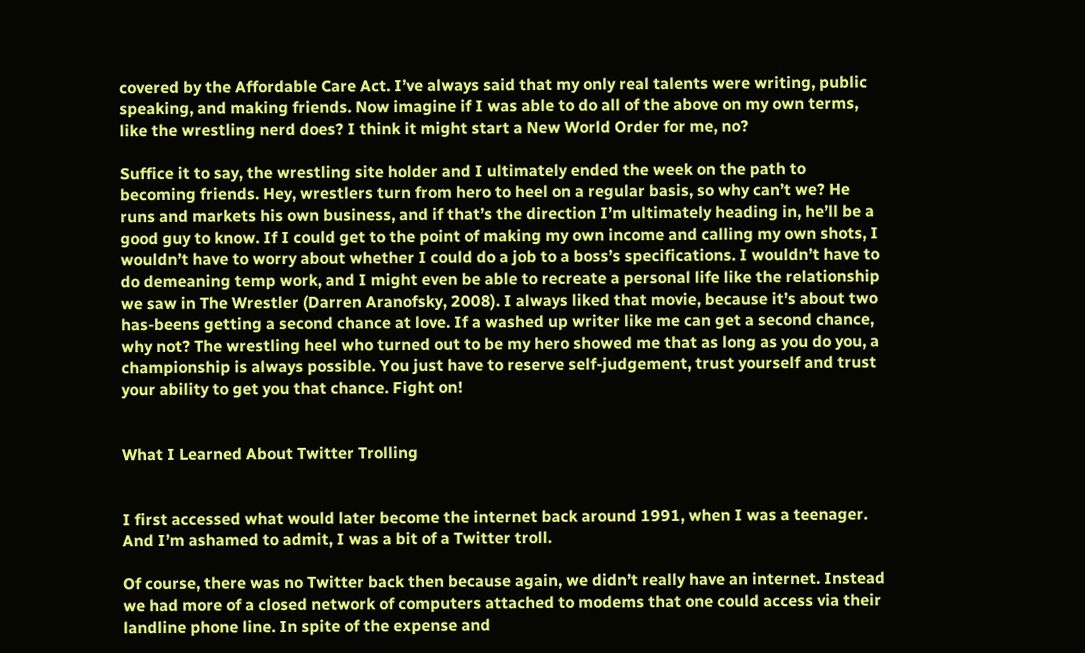covered by the Affordable Care Act. I’ve always said that my only real talents were writing, public speaking, and making friends. Now imagine if I was able to do all of the above on my own terms, like the wrestling nerd does? I think it might start a New World Order for me, no?

Suffice it to say, the wrestling site holder and I ultimately ended the week on the path to becoming friends. Hey, wrestlers turn from hero to heel on a regular basis, so why can’t we? He runs and markets his own business, and if that’s the direction I’m ultimately heading in, he’ll be a good guy to know. If I could get to the point of making my own income and calling my own shots, I wouldn’t have to worry about whether I could do a job to a boss’s specifications. I wouldn’t have to do demeaning temp work, and I might even be able to recreate a personal life like the relationship we saw in The Wrestler (Darren Aranofsky, 2008). I always liked that movie, because it’s about two has-beens getting a second chance at love. If a washed up writer like me can get a second chance, why not? The wrestling heel who turned out to be my hero showed me that as long as you do you, a championship is always possible. You just have to reserve self-judgement, trust yourself and trust your ability to get you that chance. Fight on!


What I Learned About Twitter Trolling


I first accessed what would later become the internet back around 1991, when I was a teenager. And I’m ashamed to admit, I was a bit of a Twitter troll.

Of course, there was no Twitter back then because again, we didn’t really have an internet. Instead we had more of a closed network of computers attached to modems that one could access via their landline phone line. In spite of the expense and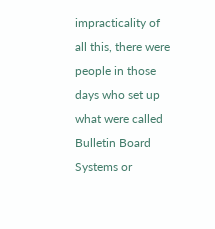impracticality of all this, there were people in those days who set up what were called Bulletin Board Systems or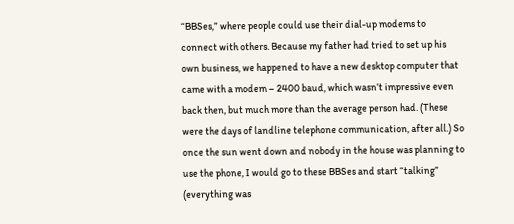“BBSes,” where people could use their dial-up modems to connect with others. Because my father had tried to set up his own business, we happened to have a new desktop computer that came with a modem – 2400 baud, which wasn’t impressive even back then, but much more than the average person had. (These were the days of landline telephone communication, after all.) So once the sun went down and nobody in the house was planning to use the phone, I would go to these BBSes and start “talking” (everything was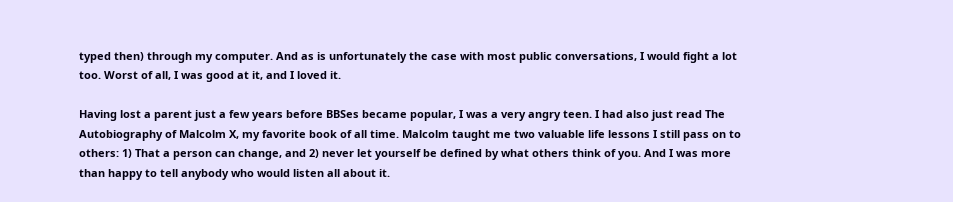typed then) through my computer. And as is unfortunately the case with most public conversations, I would fight a lot too. Worst of all, I was good at it, and I loved it.

Having lost a parent just a few years before BBSes became popular, I was a very angry teen. I had also just read The Autobiography of Malcolm X, my favorite book of all time. Malcolm taught me two valuable life lessons I still pass on to others: 1) That a person can change, and 2) never let yourself be defined by what others think of you. And I was more than happy to tell anybody who would listen all about it.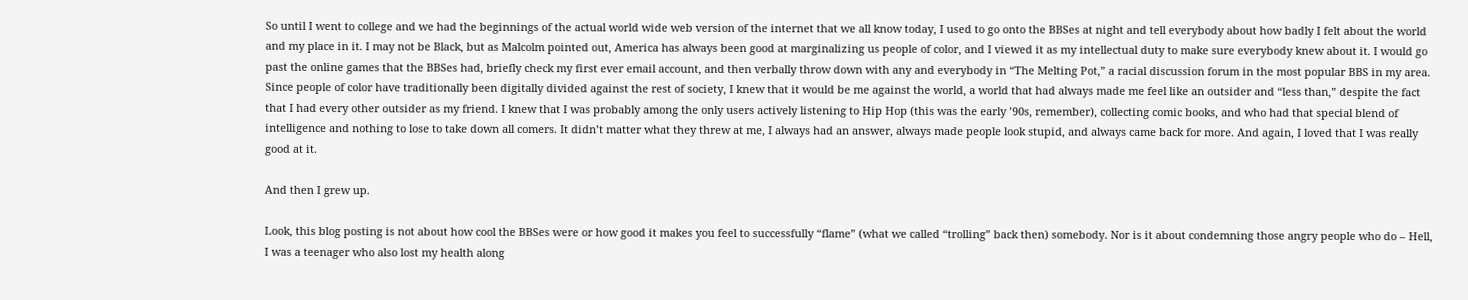So until I went to college and we had the beginnings of the actual world wide web version of the internet that we all know today, I used to go onto the BBSes at night and tell everybody about how badly I felt about the world and my place in it. I may not be Black, but as Malcolm pointed out, America has always been good at marginalizing us people of color, and I viewed it as my intellectual duty to make sure everybody knew about it. I would go past the online games that the BBSes had, briefly check my first ever email account, and then verbally throw down with any and everybody in “The Melting Pot,” a racial discussion forum in the most popular BBS in my area. Since people of color have traditionally been digitally divided against the rest of society, I knew that it would be me against the world, a world that had always made me feel like an outsider and “less than,” despite the fact that I had every other outsider as my friend. I knew that I was probably among the only users actively listening to Hip Hop (this was the early ’90s, remember), collecting comic books, and who had that special blend of intelligence and nothing to lose to take down all comers. It didn’t matter what they threw at me, I always had an answer, always made people look stupid, and always came back for more. And again, I loved that I was really good at it.

And then I grew up.

Look, this blog posting is not about how cool the BBSes were or how good it makes you feel to successfully “flame” (what we called “trolling” back then) somebody. Nor is it about condemning those angry people who do – Hell, I was a teenager who also lost my health along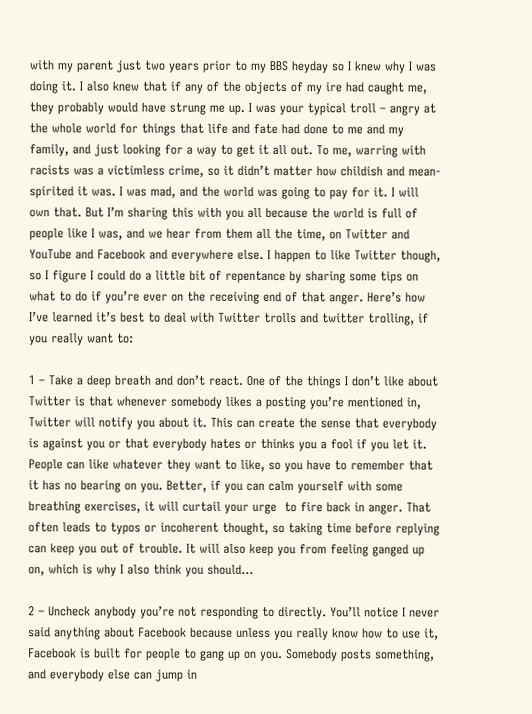with my parent just two years prior to my BBS heyday so I knew why I was doing it. I also knew that if any of the objects of my ire had caught me, they probably would have strung me up. I was your typical troll – angry at the whole world for things that life and fate had done to me and my family, and just looking for a way to get it all out. To me, warring with racists was a victimless crime, so it didn’t matter how childish and mean-spirited it was. I was mad, and the world was going to pay for it. I will own that. But I’m sharing this with you all because the world is full of people like I was, and we hear from them all the time, on Twitter and YouTube and Facebook and everywhere else. I happen to like Twitter though, so I figure I could do a little bit of repentance by sharing some tips on what to do if you’re ever on the receiving end of that anger. Here’s how I’ve learned it’s best to deal with Twitter trolls and twitter trolling, if you really want to:

1 – Take a deep breath and don’t react. One of the things I don’t like about Twitter is that whenever somebody likes a posting you’re mentioned in, Twitter will notify you about it. This can create the sense that everybody is against you or that everybody hates or thinks you a fool if you let it. People can like whatever they want to like, so you have to remember that it has no bearing on you. Better, if you can calm yourself with some breathing exercises, it will curtail your urge  to fire back in anger. That often leads to typos or incoherent thought, so taking time before replying can keep you out of trouble. It will also keep you from feeling ganged up on, which is why I also think you should…

2 – Uncheck anybody you’re not responding to directly. You’ll notice I never said anything about Facebook because unless you really know how to use it, Facebook is built for people to gang up on you. Somebody posts something, and everybody else can jump in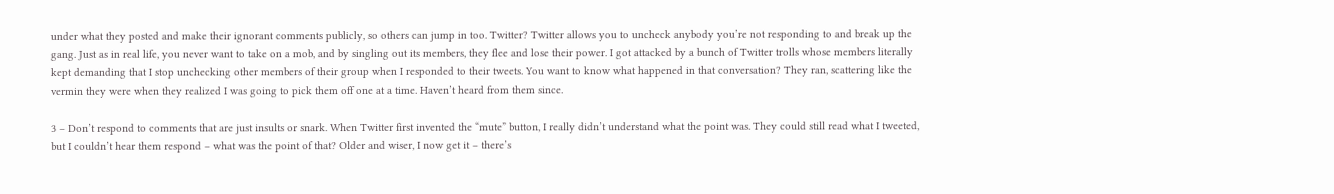under what they posted and make their ignorant comments publicly, so others can jump in too. Twitter? Twitter allows you to uncheck anybody you’re not responding to and break up the gang. Just as in real life, you never want to take on a mob, and by singling out its members, they flee and lose their power. I got attacked by a bunch of Twitter trolls whose members literally kept demanding that I stop unchecking other members of their group when I responded to their tweets. You want to know what happened in that conversation? They ran, scattering like the vermin they were when they realized I was going to pick them off one at a time. Haven’t heard from them since.

3 – Don’t respond to comments that are just insults or snark. When Twitter first invented the “mute” button, I really didn’t understand what the point was. They could still read what I tweeted, but I couldn’t hear them respond – what was the point of that? Older and wiser, I now get it – there’s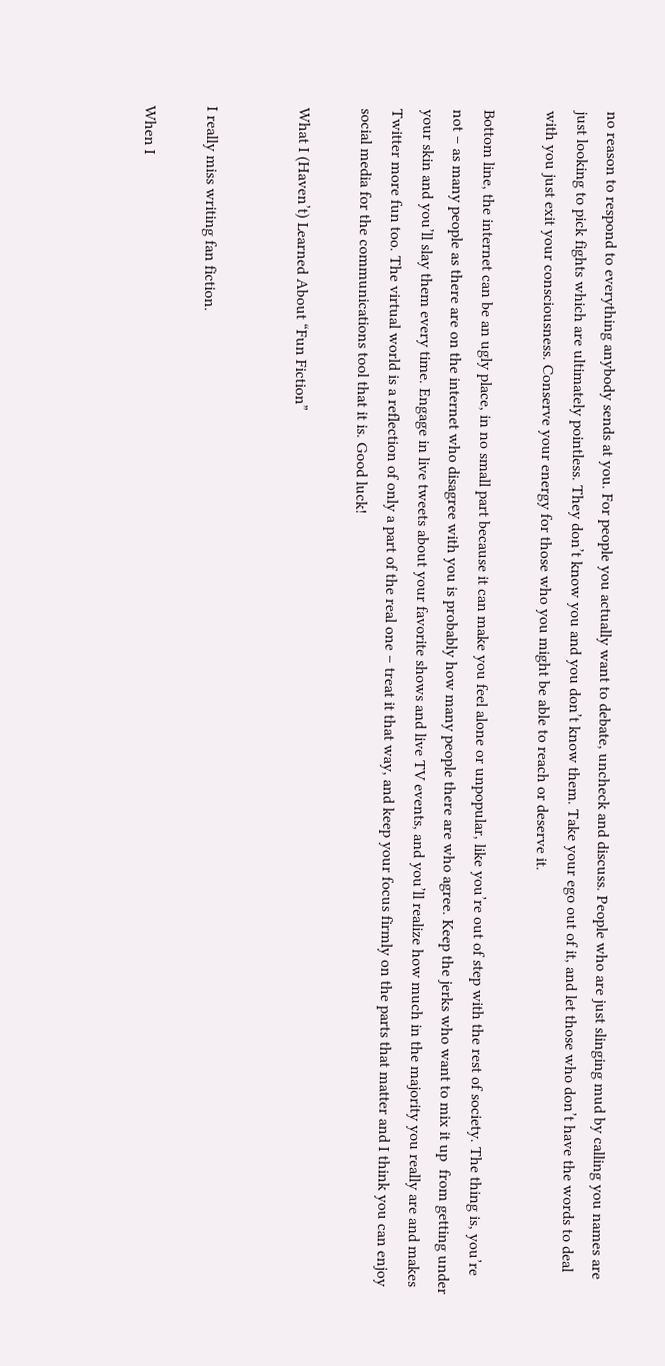no reason to respond to everything anybody sends at you. For people you actually want to debate, uncheck and discuss. People who are just slinging mud by calling you names are just looking to pick fights which are ultimately pointless. They don’t know you and you don’t know them. Take your ego out of it, and let those who don’t have the words to deal with you just exit your consciousness. Conserve your energy for those who you might be able to reach or deserve it.

Bottom line, the internet can be an ugly place, in no small part because it can make you feel alone or unpopular, like you’re out of step with the rest of society. The thing is, you’re not – as many people as there are on the internet who disagree with you is probably how many people there are who agree. Keep the jerks who want to mix it up  from getting under your skin and you’ll slay them every time. Engage in live tweets about your favorite shows and live TV events, and you’ll realize how much in the majority you really are and makes Twitter more fun too. The virtual world is a reflection of only a part of the real one – treat it that way, and keep your focus firmly on the parts that matter and I think you can enjoy social media for the communications tool that it is. Good luck!

What I (Haven’t) Learned About “Fun Fiction”


I really miss writing fan fiction.

When I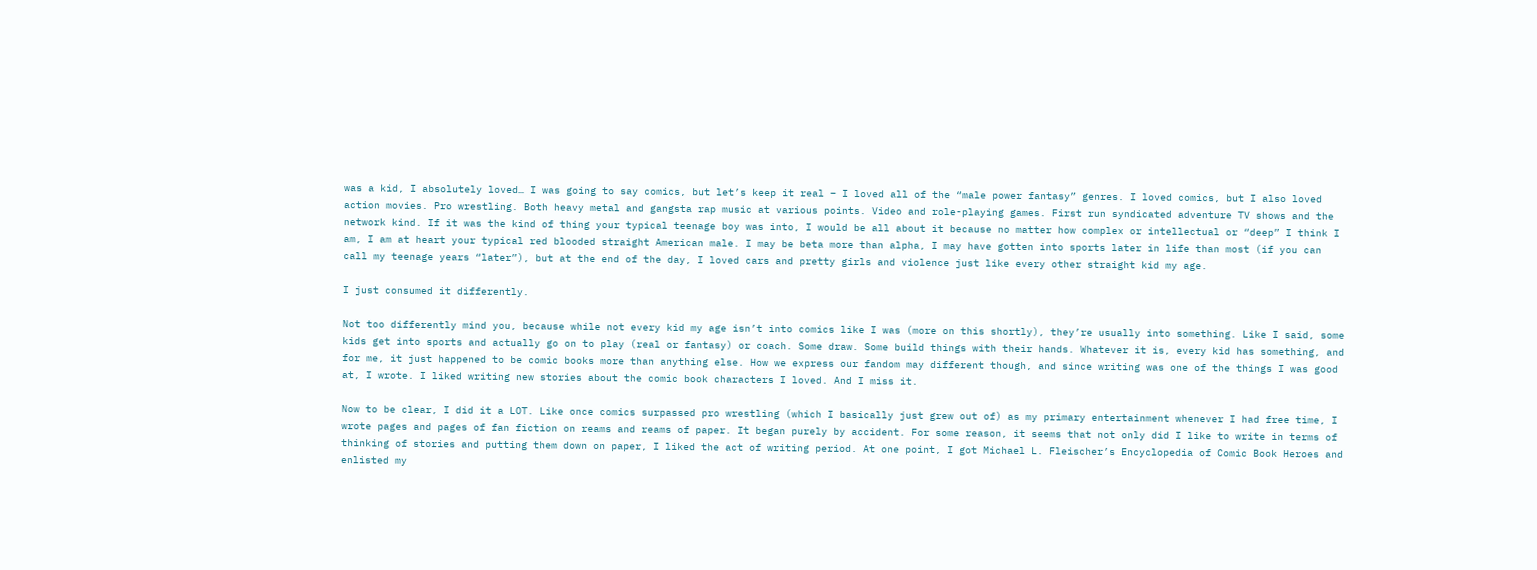was a kid, I absolutely loved… I was going to say comics, but let’s keep it real – I loved all of the “male power fantasy” genres. I loved comics, but I also loved action movies. Pro wrestling. Both heavy metal and gangsta rap music at various points. Video and role-playing games. First run syndicated adventure TV shows and the network kind. If it was the kind of thing your typical teenage boy was into, I would be all about it because no matter how complex or intellectual or “deep” I think I am, I am at heart your typical red blooded straight American male. I may be beta more than alpha, I may have gotten into sports later in life than most (if you can call my teenage years “later”), but at the end of the day, I loved cars and pretty girls and violence just like every other straight kid my age.

I just consumed it differently.

Not too differently mind you, because while not every kid my age isn’t into comics like I was (more on this shortly), they’re usually into something. Like I said, some kids get into sports and actually go on to play (real or fantasy) or coach. Some draw. Some build things with their hands. Whatever it is, every kid has something, and for me, it just happened to be comic books more than anything else. How we express our fandom may different though, and since writing was one of the things I was good at, I wrote. I liked writing new stories about the comic book characters I loved. And I miss it.

Now to be clear, I did it a LOT. Like once comics surpassed pro wrestling (which I basically just grew out of) as my primary entertainment whenever I had free time, I wrote pages and pages of fan fiction on reams and reams of paper. It began purely by accident. For some reason, it seems that not only did I like to write in terms of thinking of stories and putting them down on paper, I liked the act of writing period. At one point, I got Michael L. Fleischer’s Encyclopedia of Comic Book Heroes and enlisted my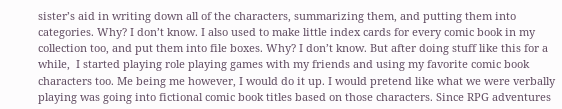sister’s aid in writing down all of the characters, summarizing them, and putting them into categories. Why? I don’t know. I also used to make little index cards for every comic book in my collection too, and put them into file boxes. Why? I don’t know. But after doing stuff like this for a while,  I started playing role playing games with my friends and using my favorite comic book characters too. Me being me however, I would do it up. I would pretend like what we were verbally playing was going into fictional comic book titles based on those characters. Since RPG adventures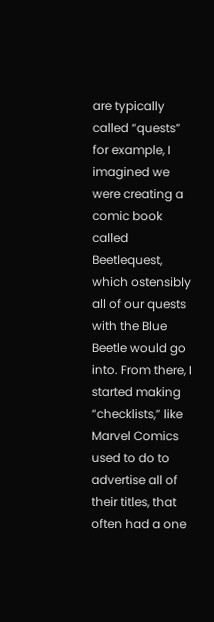are typically called “quests” for example, I imagined we were creating a comic book called Beetlequest, which ostensibly all of our quests with the Blue Beetle would go into. From there, I started making “checklists,” like Marvel Comics used to do to advertise all of their titles, that often had a one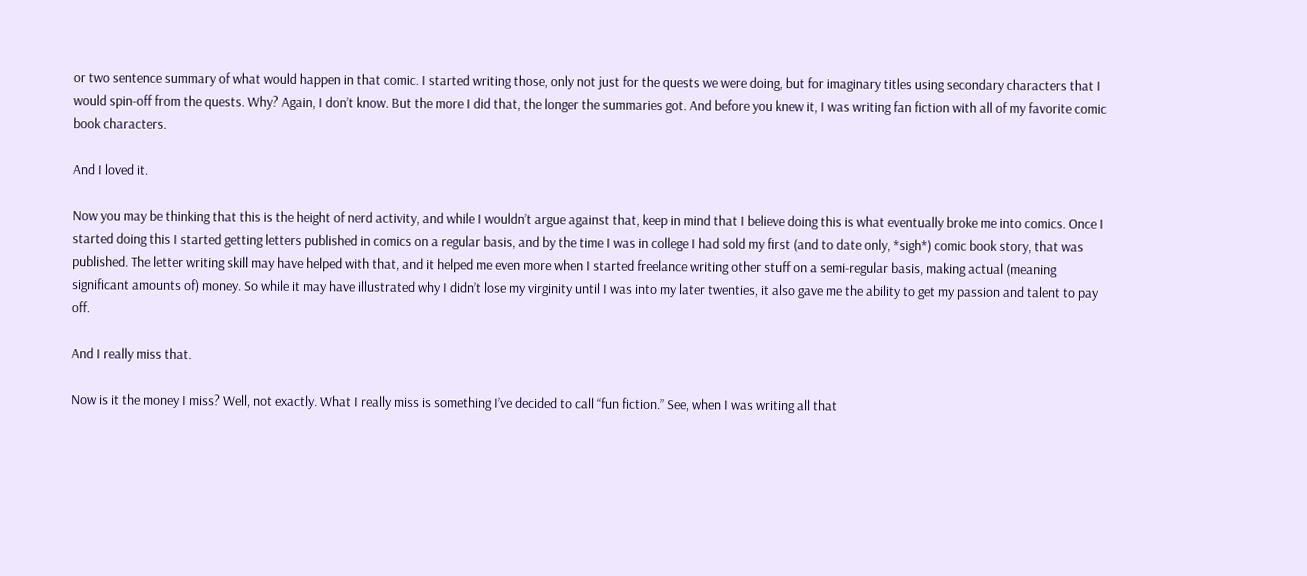or two sentence summary of what would happen in that comic. I started writing those, only not just for the quests we were doing, but for imaginary titles using secondary characters that I would spin-off from the quests. Why? Again, I don’t know. But the more I did that, the longer the summaries got. And before you knew it, I was writing fan fiction with all of my favorite comic book characters.

And I loved it.

Now you may be thinking that this is the height of nerd activity, and while I wouldn’t argue against that, keep in mind that I believe doing this is what eventually broke me into comics. Once I started doing this I started getting letters published in comics on a regular basis, and by the time I was in college I had sold my first (and to date only, *sigh*) comic book story, that was published. The letter writing skill may have helped with that, and it helped me even more when I started freelance writing other stuff on a semi-regular basis, making actual (meaning significant amounts of) money. So while it may have illustrated why I didn’t lose my virginity until I was into my later twenties, it also gave me the ability to get my passion and talent to pay off.

And I really miss that.

Now is it the money I miss? Well, not exactly. What I really miss is something I’ve decided to call “fun fiction.” See, when I was writing all that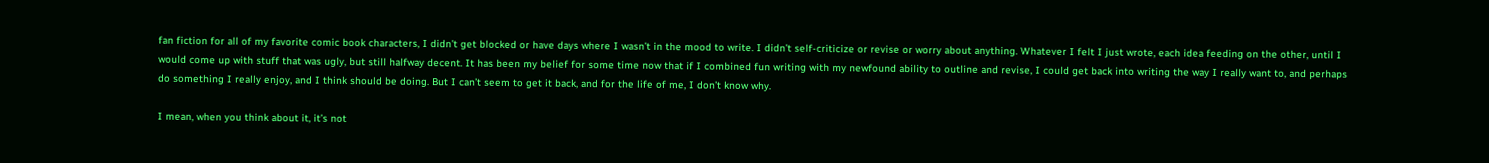fan fiction for all of my favorite comic book characters, I didn’t get blocked or have days where I wasn’t in the mood to write. I didn’t self-criticize or revise or worry about anything. Whatever I felt I just wrote, each idea feeding on the other, until I would come up with stuff that was ugly, but still halfway decent. It has been my belief for some time now that if I combined fun writing with my newfound ability to outline and revise, I could get back into writing the way I really want to, and perhaps do something I really enjoy, and I think should be doing. But I can’t seem to get it back, and for the life of me, I don’t know why.

I mean, when you think about it, it’s not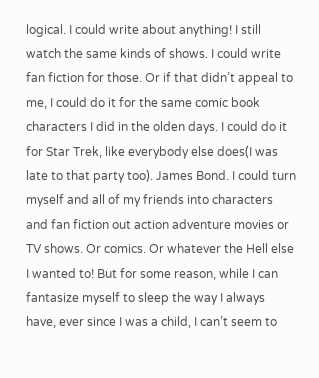logical. I could write about anything! I still watch the same kinds of shows. I could write fan fiction for those. Or if that didn’t appeal to me, I could do it for the same comic book characters I did in the olden days. I could do it for Star Trek, like everybody else does(I was late to that party too). James Bond. I could turn myself and all of my friends into characters and fan fiction out action adventure movies or TV shows. Or comics. Or whatever the Hell else I wanted to! But for some reason, while I can fantasize myself to sleep the way I always have, ever since I was a child, I can’t seem to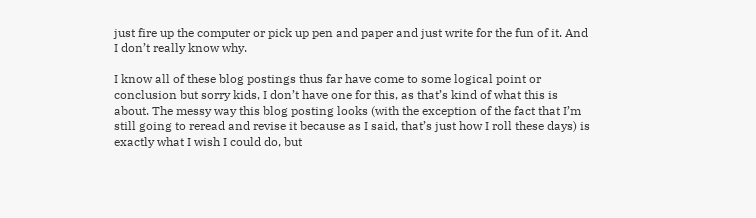just fire up the computer or pick up pen and paper and just write for the fun of it. And I don’t really know why.

I know all of these blog postings thus far have come to some logical point or conclusion but sorry kids, I don’t have one for this, as that’s kind of what this is about. The messy way this blog posting looks (with the exception of the fact that I’m still going to reread and revise it because as I said, that’s just how I roll these days) is exactly what I wish I could do, but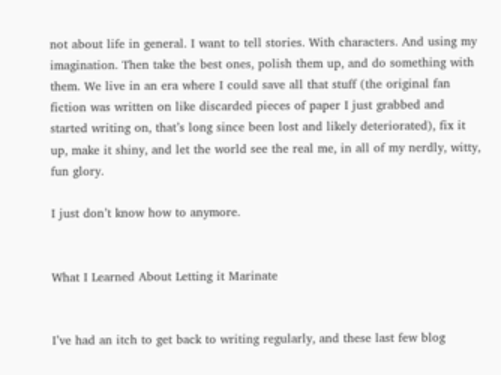not about life in general. I want to tell stories. With characters. And using my imagination. Then take the best ones, polish them up, and do something with them. We live in an era where I could save all that stuff (the original fan fiction was written on like discarded pieces of paper I just grabbed and started writing on, that’s long since been lost and likely deteriorated), fix it up, make it shiny, and let the world see the real me, in all of my nerdly, witty, fun glory.

I just don’t know how to anymore.


What I Learned About Letting it Marinate


I’ve had an itch to get back to writing regularly, and these last few blog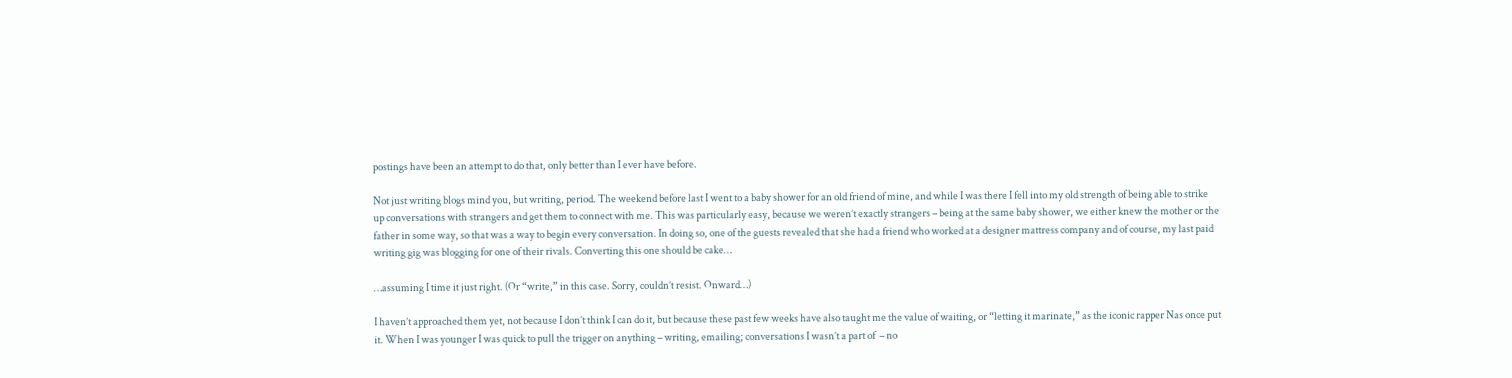postings have been an attempt to do that, only better than I ever have before.

Not just writing blogs mind you, but writing, period. The weekend before last I went to a baby shower for an old friend of mine, and while I was there I fell into my old strength of being able to strike up conversations with strangers and get them to connect with me. This was particularly easy, because we weren’t exactly strangers – being at the same baby shower, we either knew the mother or the father in some way, so that was a way to begin every conversation. In doing so, one of the guests revealed that she had a friend who worked at a designer mattress company and of course, my last paid writing gig was blogging for one of their rivals. Converting this one should be cake…

…assuming I time it just right. (Or “write,” in this case. Sorry, couldn’t resist. Onward…)

I haven’t approached them yet, not because I don’t think I can do it, but because these past few weeks have also taught me the value of waiting, or “letting it marinate,” as the iconic rapper Nas once put it. When I was younger I was quick to pull the trigger on anything – writing, emailing; conversations I wasn’t a part of  – no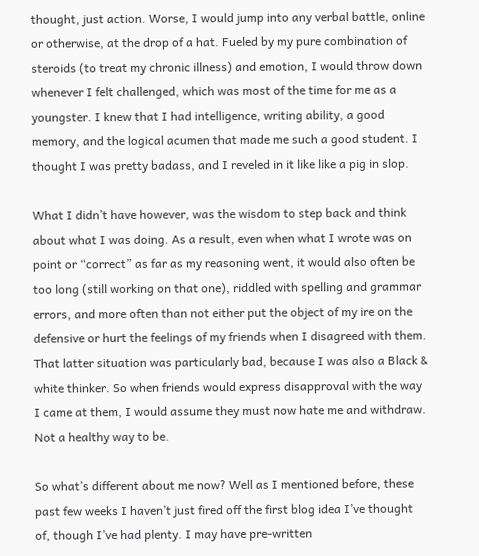thought, just action. Worse, I would jump into any verbal battle, online or otherwise, at the drop of a hat. Fueled by my pure combination of steroids (to treat my chronic illness) and emotion, I would throw down whenever I felt challenged, which was most of the time for me as a youngster. I knew that I had intelligence, writing ability, a good memory, and the logical acumen that made me such a good student. I thought I was pretty badass, and I reveled in it like like a pig in slop.

What I didn’t have however, was the wisdom to step back and think about what I was doing. As a result, even when what I wrote was on point or “correct” as far as my reasoning went, it would also often be too long (still working on that one), riddled with spelling and grammar errors, and more often than not either put the object of my ire on the defensive or hurt the feelings of my friends when I disagreed with them. That latter situation was particularly bad, because I was also a Black & white thinker. So when friends would express disapproval with the way I came at them, I would assume they must now hate me and withdraw. Not a healthy way to be.

So what’s different about me now? Well as I mentioned before, these past few weeks I haven’t just fired off the first blog idea I’ve thought of, though I’ve had plenty. I may have pre-written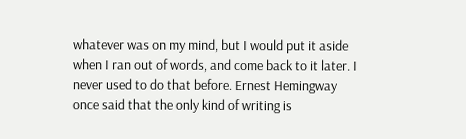whatever was on my mind, but I would put it aside when I ran out of words, and come back to it later. I never used to do that before. Ernest Hemingway once said that the only kind of writing is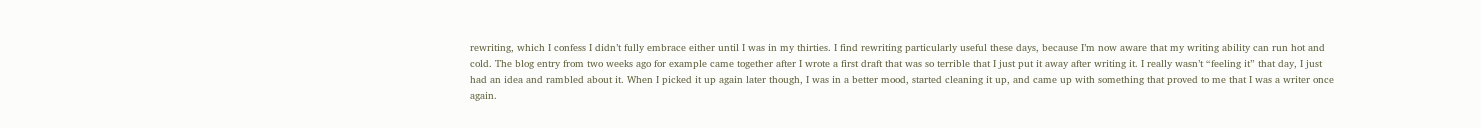rewriting, which I confess I didn’t fully embrace either until I was in my thirties. I find rewriting particularly useful these days, because I’m now aware that my writing ability can run hot and cold. The blog entry from two weeks ago for example came together after I wrote a first draft that was so terrible that I just put it away after writing it. I really wasn’t “feeling it” that day, I just had an idea and rambled about it. When I picked it up again later though, I was in a better mood, started cleaning it up, and came up with something that proved to me that I was a writer once again.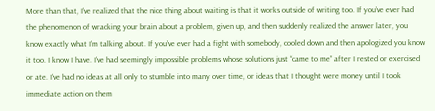More than that, I’ve realized that the nice thing about waiting is that it works outside of writing too. If you’ve ever had the phenomenon of wracking your brain about a problem, given up, and then suddenly realized the answer later, you know exactly what I’m talking about. If you’ve ever had a fight with somebody, cooled down and then apologized you know it too. I know I have. I’ve had seemingly impossible problems whose solutions just “came to me” after I rested or exercised or ate. I’ve had no ideas at all only to stumble into many over time, or ideas that I thought were money until I took immediate action on them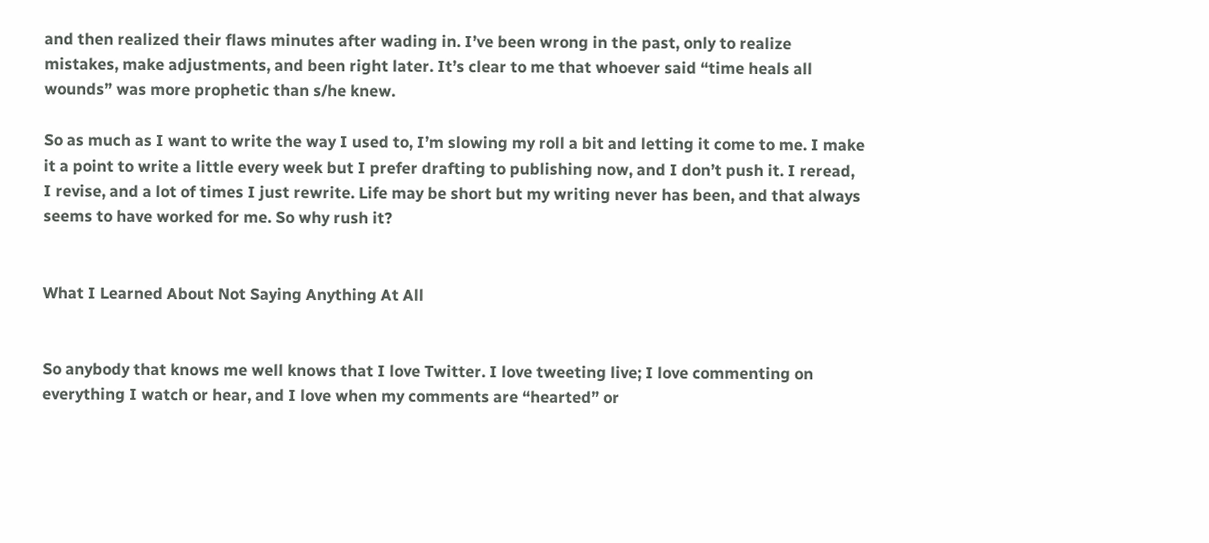and then realized their flaws minutes after wading in. I’ve been wrong in the past, only to realize mistakes, make adjustments, and been right later. It’s clear to me that whoever said “time heals all wounds” was more prophetic than s/he knew.

So as much as I want to write the way I used to, I’m slowing my roll a bit and letting it come to me. I make it a point to write a little every week but I prefer drafting to publishing now, and I don’t push it. I reread, I revise, and a lot of times I just rewrite. Life may be short but my writing never has been, and that always seems to have worked for me. So why rush it?


What I Learned About Not Saying Anything At All


So anybody that knows me well knows that I love Twitter. I love tweeting live; I love commenting on everything I watch or hear, and I love when my comments are “hearted” or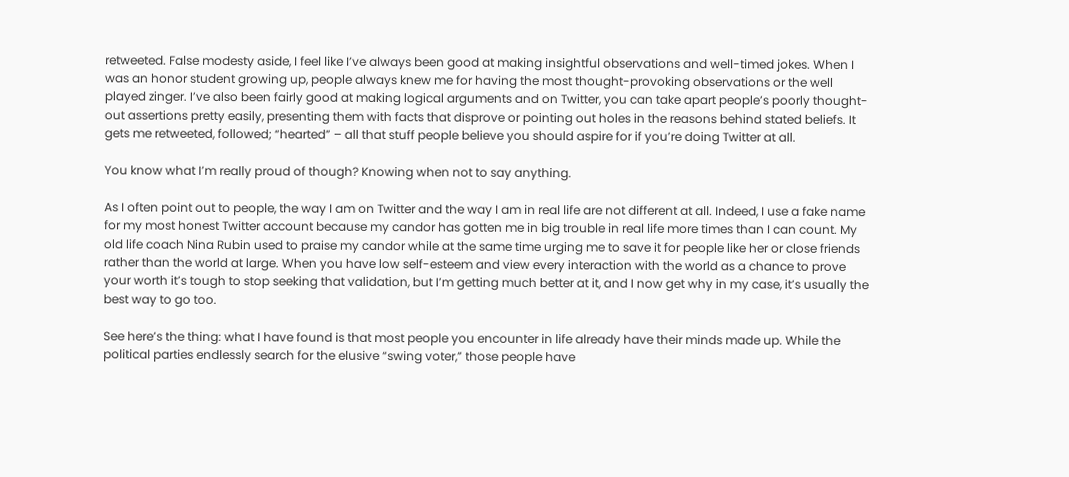retweeted. False modesty aside, I feel like I’ve always been good at making insightful observations and well-timed jokes. When I was an honor student growing up, people always knew me for having the most thought-provoking observations or the well played zinger. I’ve also been fairly good at making logical arguments and on Twitter, you can take apart people’s poorly thought-out assertions pretty easily, presenting them with facts that disprove or pointing out holes in the reasons behind stated beliefs. It gets me retweeted, followed; “hearted” – all that stuff people believe you should aspire for if you’re doing Twitter at all.

You know what I’m really proud of though? Knowing when not to say anything.

As I often point out to people, the way I am on Twitter and the way I am in real life are not different at all. Indeed, I use a fake name for my most honest Twitter account because my candor has gotten me in big trouble in real life more times than I can count. My old life coach Nina Rubin used to praise my candor while at the same time urging me to save it for people like her or close friends rather than the world at large. When you have low self-esteem and view every interaction with the world as a chance to prove your worth it’s tough to stop seeking that validation, but I’m getting much better at it, and I now get why in my case, it’s usually the best way to go too.

See here’s the thing: what I have found is that most people you encounter in life already have their minds made up. While the political parties endlessly search for the elusive “swing voter,” those people have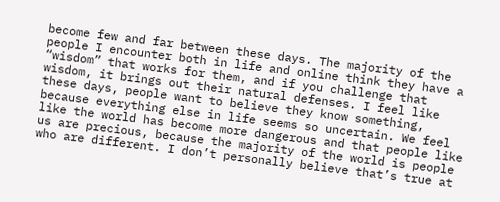become few and far between these days. The majority of the people I encounter both in life and online think they have a “wisdom” that works for them, and if you challenge that wisdom, it brings out their natural defenses. I feel like these days, people want to believe they know something, because everything else in life seems so uncertain. We feel like the world has become more dangerous and that people like us are precious, because the majority of the world is people who are different. I don’t personally believe that’s true at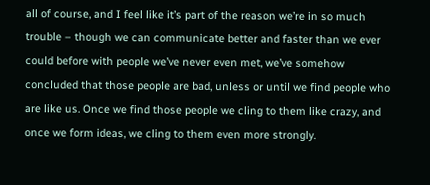all of course, and I feel like it’s part of the reason we’re in so much trouble – though we can communicate better and faster than we ever could before with people we’ve never even met, we’ve somehow concluded that those people are bad, unless or until we find people who are like us. Once we find those people we cling to them like crazy, and once we form ideas, we cling to them even more strongly.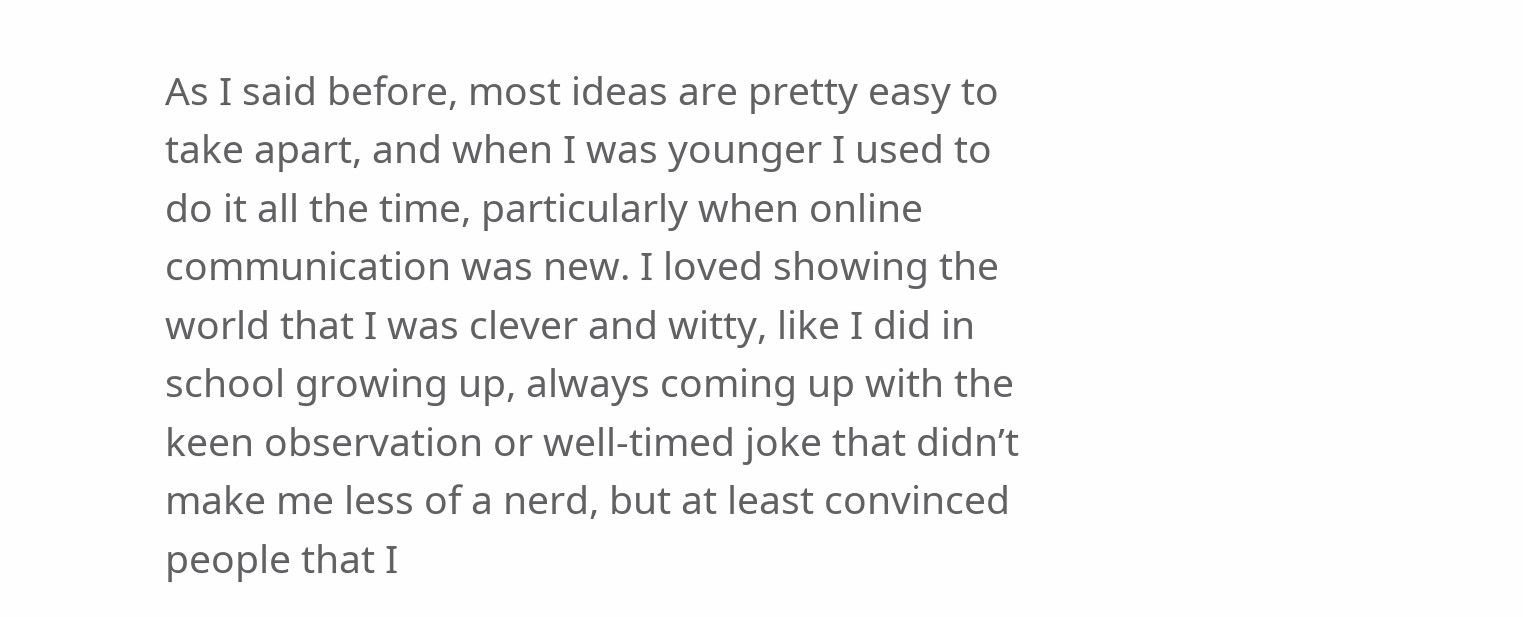As I said before, most ideas are pretty easy to take apart, and when I was younger I used to do it all the time, particularly when online communication was new. I loved showing the world that I was clever and witty, like I did in school growing up, always coming up with the keen observation or well-timed joke that didn’t make me less of a nerd, but at least convinced people that I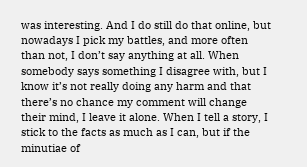was interesting. And I do still do that online, but nowadays I pick my battles, and more often than not, I don’t say anything at all. When somebody says something I disagree with, but I know it’s not really doing any harm and that there’s no chance my comment will change their mind, I leave it alone. When I tell a story, I stick to the facts as much as I can, but if the minutiae of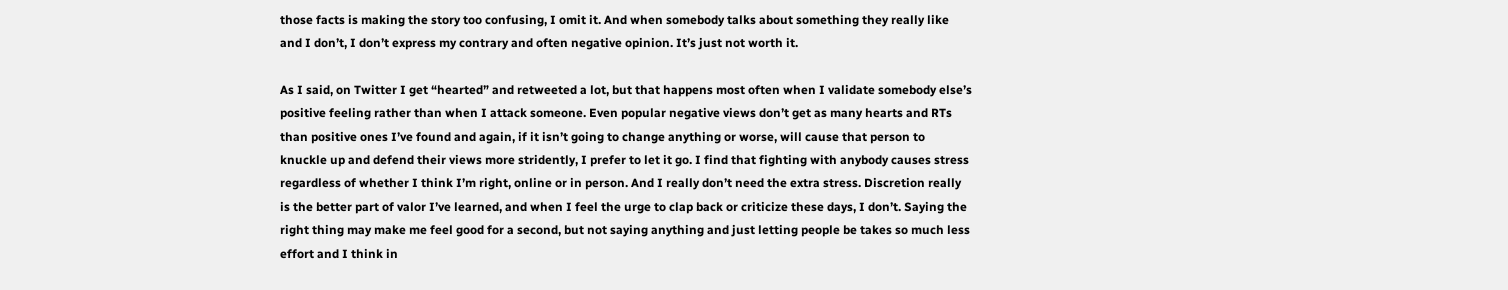those facts is making the story too confusing, I omit it. And when somebody talks about something they really like and I don’t, I don’t express my contrary and often negative opinion. It’s just not worth it.

As I said, on Twitter I get “hearted” and retweeted a lot, but that happens most often when I validate somebody else’s positive feeling rather than when I attack someone. Even popular negative views don’t get as many hearts and RTs than positive ones I’ve found and again, if it isn’t going to change anything or worse, will cause that person to knuckle up and defend their views more stridently, I prefer to let it go. I find that fighting with anybody causes stress regardless of whether I think I’m right, online or in person. And I really don’t need the extra stress. Discretion really is the better part of valor I’ve learned, and when I feel the urge to clap back or criticize these days, I don’t. Saying the right thing may make me feel good for a second, but not saying anything and just letting people be takes so much less effort and I think in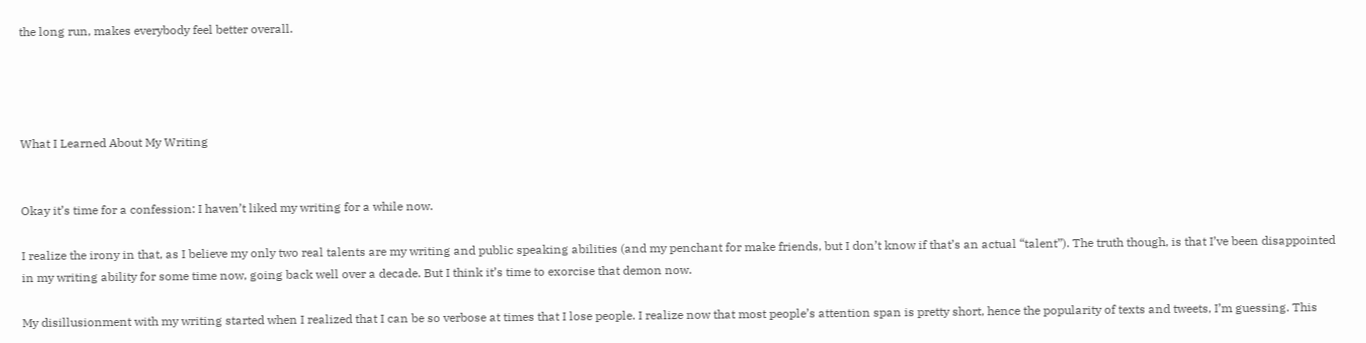the long run, makes everybody feel better overall.




What I Learned About My Writing


Okay it’s time for a confession: I haven’t liked my writing for a while now.

I realize the irony in that, as I believe my only two real talents are my writing and public speaking abilities (and my penchant for make friends, but I don’t know if that’s an actual “talent”). The truth though, is that I’ve been disappointed in my writing ability for some time now, going back well over a decade. But I think it’s time to exorcise that demon now.

My disillusionment with my writing started when I realized that I can be so verbose at times that I lose people. I realize now that most people’s attention span is pretty short, hence the popularity of texts and tweets, I’m guessing. This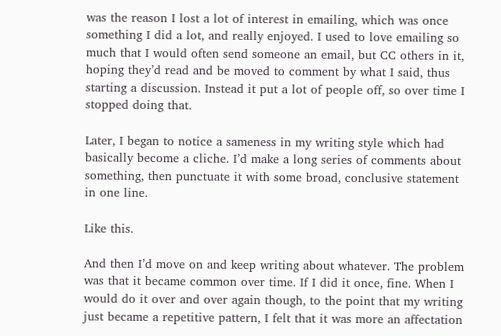was the reason I lost a lot of interest in emailing, which was once something I did a lot, and really enjoyed. I used to love emailing so much that I would often send someone an email, but CC others in it, hoping they’d read and be moved to comment by what I said, thus starting a discussion. Instead it put a lot of people off, so over time I stopped doing that.

Later, I began to notice a sameness in my writing style which had basically become a cliche. I’d make a long series of comments about something, then punctuate it with some broad, conclusive statement in one line.

Like this.

And then I’d move on and keep writing about whatever. The problem was that it became common over time. If I did it once, fine. When I would do it over and over again though, to the point that my writing just became a repetitive pattern, I felt that it was more an affectation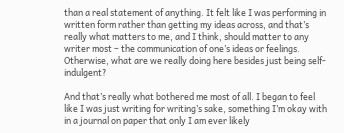than a real statement of anything. It felt like I was performing in written form rather than getting my ideas across, and that’s really what matters to me, and I think, should matter to any writer most – the communication of one’s ideas or feelings. Otherwise, what are we really doing here besides just being self-indulgent?

And that’s really what bothered me most of all. I began to feel like I was just writing for writing’s sake, something I’m okay with in a journal on paper that only I am ever likely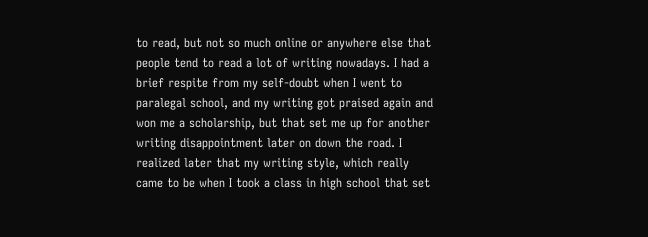to read, but not so much online or anywhere else that people tend to read a lot of writing nowadays. I had a brief respite from my self-doubt when I went to paralegal school, and my writing got praised again and won me a scholarship, but that set me up for another writing disappointment later on down the road. I realized later that my writing style, which really came to be when I took a class in high school that set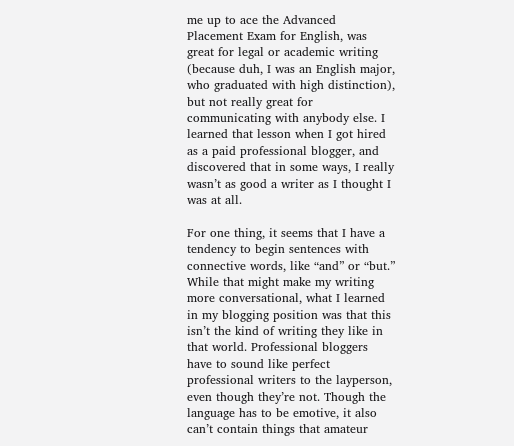me up to ace the Advanced Placement Exam for English, was great for legal or academic writing (because duh, I was an English major, who graduated with high distinction), but not really great for communicating with anybody else. I learned that lesson when I got hired as a paid professional blogger, and discovered that in some ways, I really wasn’t as good a writer as I thought I was at all.

For one thing, it seems that I have a tendency to begin sentences with connective words, like “and” or “but.” While that might make my writing more conversational, what I learned in my blogging position was that this isn’t the kind of writing they like in that world. Professional bloggers have to sound like perfect professional writers to the layperson, even though they’re not. Though the language has to be emotive, it also can’t contain things that amateur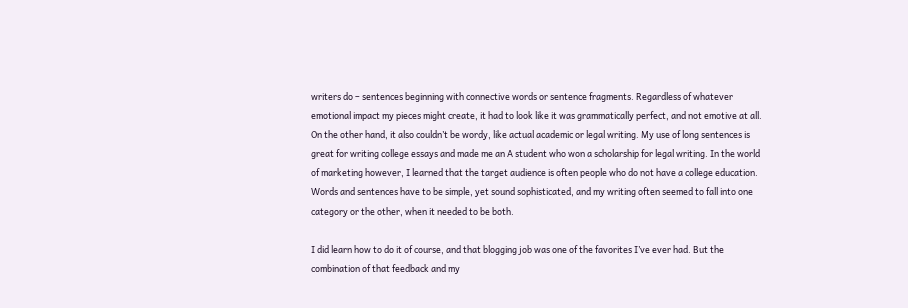writers do – sentences beginning with connective words or sentence fragments. Regardless of whatever emotional impact my pieces might create, it had to look like it was grammatically perfect, and not emotive at all. On the other hand, it also couldn’t be wordy, like actual academic or legal writing. My use of long sentences is great for writing college essays and made me an A student who won a scholarship for legal writing. In the world of marketing however, I learned that the target audience is often people who do not have a college education. Words and sentences have to be simple, yet sound sophisticated, and my writing often seemed to fall into one category or the other, when it needed to be both.

I did learn how to do it of course, and that blogging job was one of the favorites I’ve ever had. But the combination of that feedback and my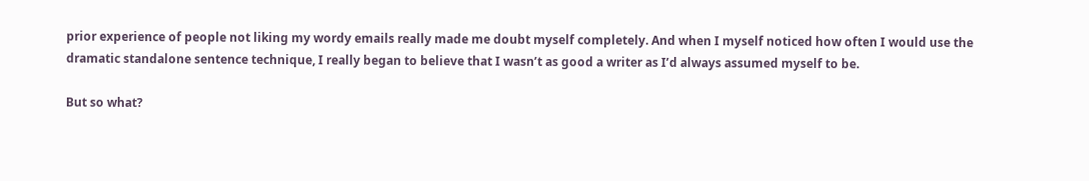prior experience of people not liking my wordy emails really made me doubt myself completely. And when I myself noticed how often I would use the dramatic standalone sentence technique, I really began to believe that I wasn’t as good a writer as I’d always assumed myself to be.

But so what?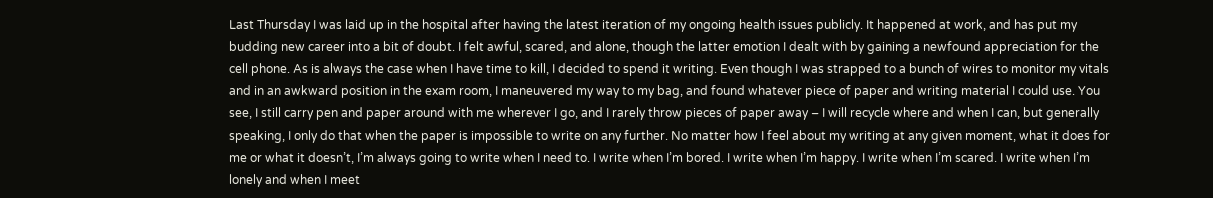Last Thursday I was laid up in the hospital after having the latest iteration of my ongoing health issues publicly. It happened at work, and has put my budding new career into a bit of doubt. I felt awful, scared, and alone, though the latter emotion I dealt with by gaining a newfound appreciation for the cell phone. As is always the case when I have time to kill, I decided to spend it writing. Even though I was strapped to a bunch of wires to monitor my vitals and in an awkward position in the exam room, I maneuvered my way to my bag, and found whatever piece of paper and writing material I could use. You see, I still carry pen and paper around with me wherever I go, and I rarely throw pieces of paper away – I will recycle where and when I can, but generally speaking, I only do that when the paper is impossible to write on any further. No matter how I feel about my writing at any given moment, what it does for me or what it doesn’t, I’m always going to write when I need to. I write when I’m bored. I write when I’m happy. I write when I’m scared. I write when I’m lonely and when I meet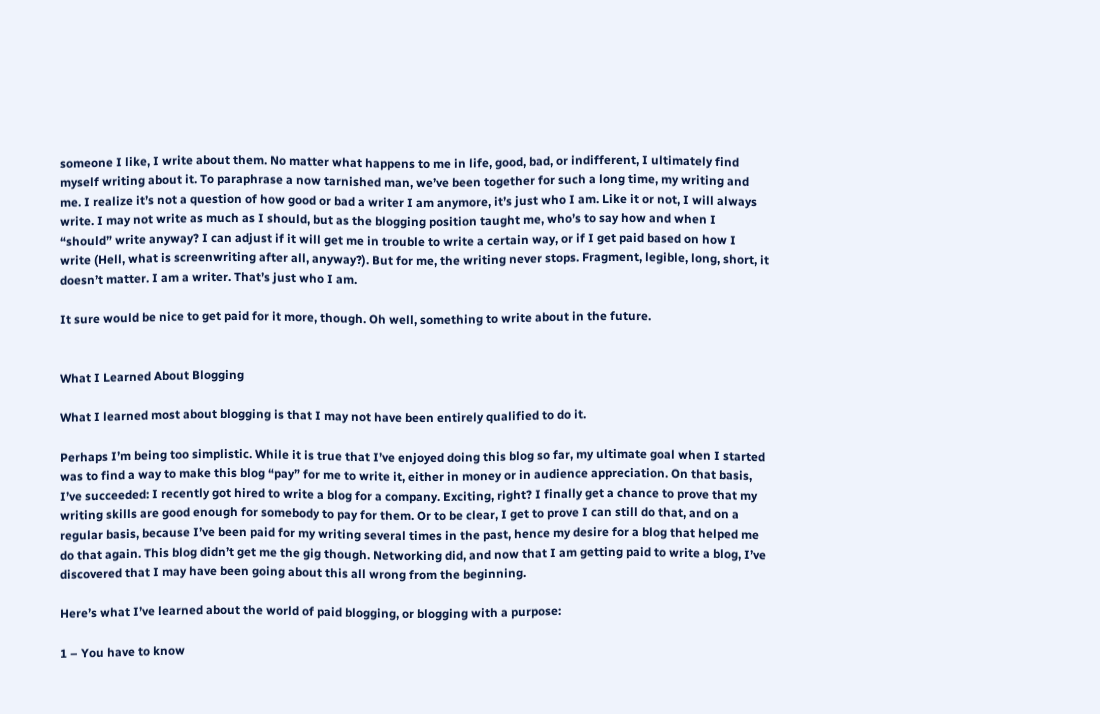someone I like, I write about them. No matter what happens to me in life, good, bad, or indifferent, I ultimately find myself writing about it. To paraphrase a now tarnished man, we’ve been together for such a long time, my writing and me. I realize it’s not a question of how good or bad a writer I am anymore, it’s just who I am. Like it or not, I will always write. I may not write as much as I should, but as the blogging position taught me, who’s to say how and when I “should” write anyway? I can adjust if it will get me in trouble to write a certain way, or if I get paid based on how I write (Hell, what is screenwriting after all, anyway?). But for me, the writing never stops. Fragment, legible, long, short, it doesn’t matter. I am a writer. That’s just who I am.

It sure would be nice to get paid for it more, though. Oh well, something to write about in the future.


What I Learned About Blogging

What I learned most about blogging is that I may not have been entirely qualified to do it.

Perhaps I’m being too simplistic. While it is true that I’ve enjoyed doing this blog so far, my ultimate goal when I started was to find a way to make this blog “pay” for me to write it, either in money or in audience appreciation. On that basis, I’ve succeeded: I recently got hired to write a blog for a company. Exciting, right? I finally get a chance to prove that my writing skills are good enough for somebody to pay for them. Or to be clear, I get to prove I can still do that, and on a regular basis, because I’ve been paid for my writing several times in the past, hence my desire for a blog that helped me do that again. This blog didn’t get me the gig though. Networking did, and now that I am getting paid to write a blog, I’ve discovered that I may have been going about this all wrong from the beginning.

Here’s what I’ve learned about the world of paid blogging, or blogging with a purpose:

1 – You have to know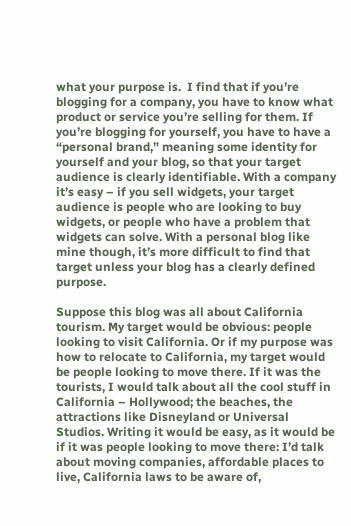what your purpose is.  I find that if you’re blogging for a company, you have to know what product or service you’re selling for them. If you’re blogging for yourself, you have to have a “personal brand,” meaning some identity for yourself and your blog, so that your target audience is clearly identifiable. With a company it’s easy – if you sell widgets, your target audience is people who are looking to buy widgets, or people who have a problem that widgets can solve. With a personal blog like mine though, it’s more difficult to find that target unless your blog has a clearly defined purpose.

Suppose this blog was all about California tourism. My target would be obvious: people looking to visit California. Or if my purpose was how to relocate to California, my target would be people looking to move there. If it was the tourists, I would talk about all the cool stuff in California – Hollywood; the beaches, the attractions like Disneyland or Universal Studios. Writing it would be easy, as it would be if it was people looking to move there: I’d talk about moving companies, affordable places to live, California laws to be aware of,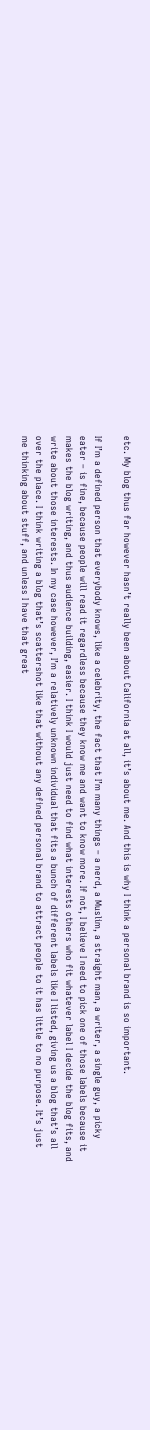etc. My blog thus far however hasn’t really been about California at all, it’s about me. And this is why I think a personal brand is so important.

If I’m a defined person that everybody knows, like a celebrity, the fact that I’m many things – a nerd, a Muslim, a straight man, a writer, a single guy, a picky eater – is fine, because people will read it regardless because they know me and want to know more. If not, I believe I need to pick one of those labels because it makes the blog writing, and thus audience building, easier. I think I would just need to find what interests others who fit whatever label I decide the blog fits, and write about those interests. In my case however, I’m a relatively unknown individual that fits a bunch of different labels like I listed, giving us a blog that’s all over the place. I think writing a blog that’s scattershot like that without any defined personal brand to attract people to it has little to no purpose. It’s just me thinking about stuff, and unless I have that great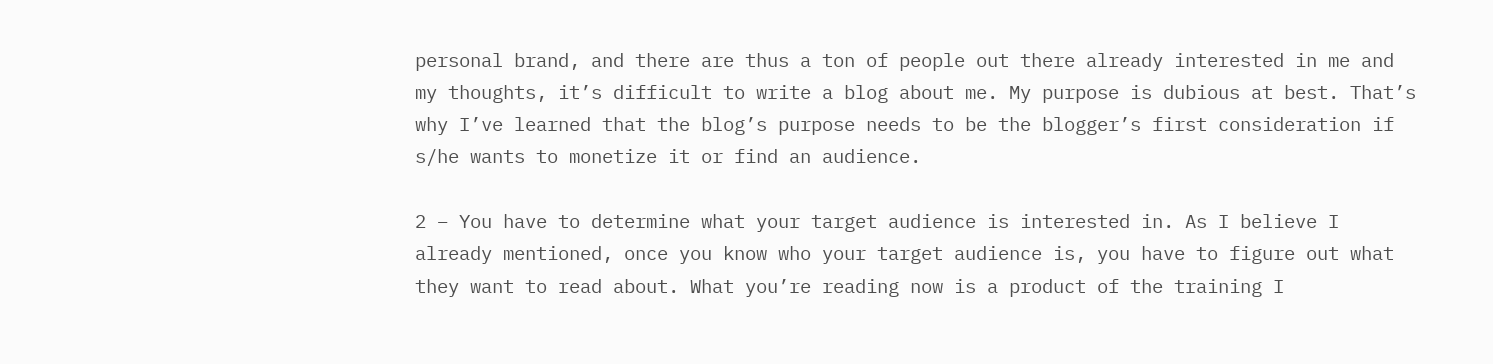personal brand, and there are thus a ton of people out there already interested in me and my thoughts, it’s difficult to write a blog about me. My purpose is dubious at best. That’s why I’ve learned that the blog’s purpose needs to be the blogger’s first consideration if s/he wants to monetize it or find an audience.

2 – You have to determine what your target audience is interested in. As I believe I already mentioned, once you know who your target audience is, you have to figure out what they want to read about. What you’re reading now is a product of the training I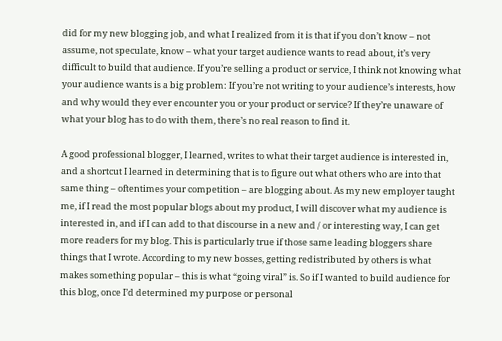did for my new blogging job, and what I realized from it is that if you don’t know – not assume, not speculate, know – what your target audience wants to read about, it’s very difficult to build that audience. If you’re selling a product or service, I think not knowing what your audience wants is a big problem: If you’re not writing to your audience’s interests, how and why would they ever encounter you or your product or service? If they’re unaware of what your blog has to do with them, there’s no real reason to find it.

A good professional blogger, I learned, writes to what their target audience is interested in, and a shortcut I learned in determining that is to figure out what others who are into that same thing – oftentimes your competition – are blogging about. As my new employer taught me, if I read the most popular blogs about my product, I will discover what my audience is interested in, and if I can add to that discourse in a new and / or interesting way, I can get more readers for my blog. This is particularly true if those same leading bloggers share things that I wrote. According to my new bosses, getting redistributed by others is what makes something popular – this is what “going viral” is. So if I wanted to build audience for this blog, once I’d determined my purpose or personal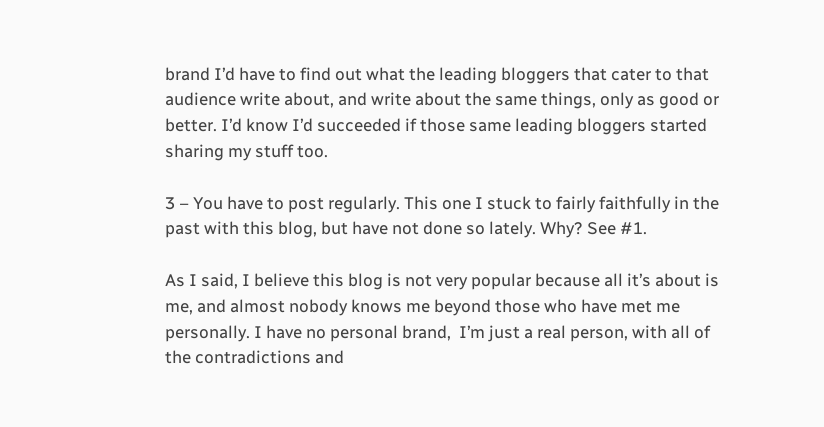brand I’d have to find out what the leading bloggers that cater to that audience write about, and write about the same things, only as good or better. I’d know I’d succeeded if those same leading bloggers started sharing my stuff too.

3 – You have to post regularly. This one I stuck to fairly faithfully in the past with this blog, but have not done so lately. Why? See #1.

As I said, I believe this blog is not very popular because all it’s about is me, and almost nobody knows me beyond those who have met me personally. I have no personal brand,  I’m just a real person, with all of the contradictions and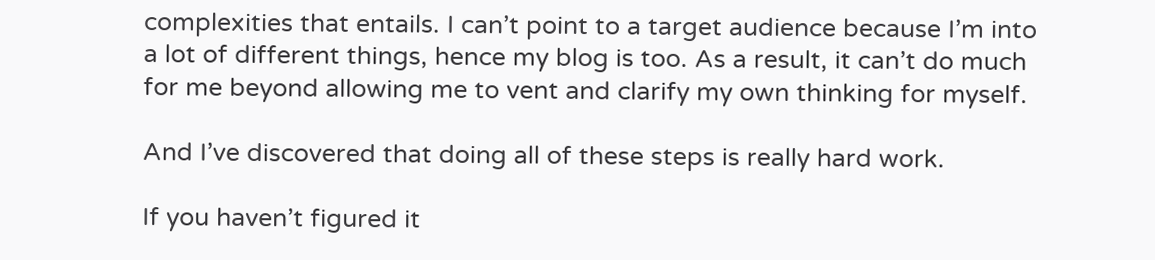complexities that entails. I can’t point to a target audience because I’m into a lot of different things, hence my blog is too. As a result, it can’t do much for me beyond allowing me to vent and clarify my own thinking for myself.

And I’ve discovered that doing all of these steps is really hard work.

If you haven’t figured it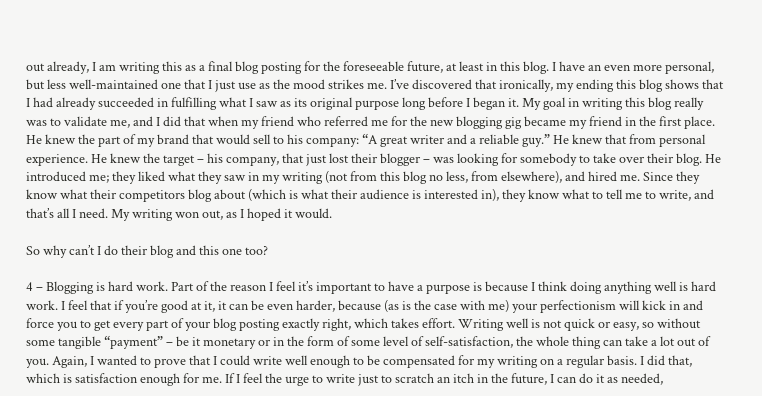out already, I am writing this as a final blog posting for the foreseeable future, at least in this blog. I have an even more personal, but less well-maintained one that I just use as the mood strikes me. I’ve discovered that ironically, my ending this blog shows that I had already succeeded in fulfilling what I saw as its original purpose long before I began it. My goal in writing this blog really was to validate me, and I did that when my friend who referred me for the new blogging gig became my friend in the first place. He knew the part of my brand that would sell to his company: “A great writer and a reliable guy.” He knew that from personal experience. He knew the target – his company, that just lost their blogger – was looking for somebody to take over their blog. He introduced me; they liked what they saw in my writing (not from this blog no less, from elsewhere), and hired me. Since they know what their competitors blog about (which is what their audience is interested in), they know what to tell me to write, and that’s all I need. My writing won out, as I hoped it would.

So why can’t I do their blog and this one too?

4 – Blogging is hard work. Part of the reason I feel it’s important to have a purpose is because I think doing anything well is hard work. I feel that if you’re good at it, it can be even harder, because (as is the case with me) your perfectionism will kick in and force you to get every part of your blog posting exactly right, which takes effort. Writing well is not quick or easy, so without some tangible “payment” – be it monetary or in the form of some level of self-satisfaction, the whole thing can take a lot out of you. Again, I wanted to prove that I could write well enough to be compensated for my writing on a regular basis. I did that, which is satisfaction enough for me. If I feel the urge to write just to scratch an itch in the future, I can do it as needed,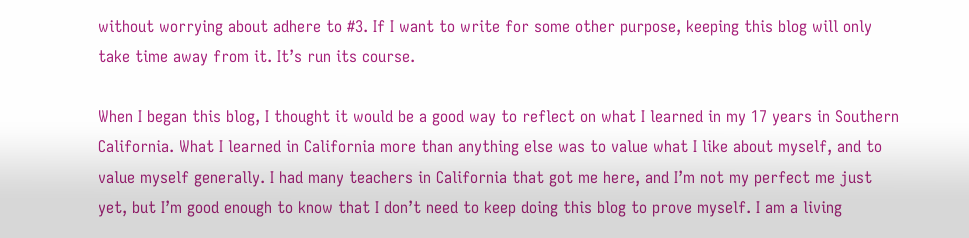without worrying about adhere to #3. If I want to write for some other purpose, keeping this blog will only take time away from it. It’s run its course.

When I began this blog, I thought it would be a good way to reflect on what I learned in my 17 years in Southern California. What I learned in California more than anything else was to value what I like about myself, and to value myself generally. I had many teachers in California that got me here, and I’m not my perfect me just yet, but I’m good enough to know that I don’t need to keep doing this blog to prove myself. I am a living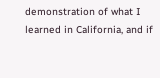demonstration of what I learned in California, and if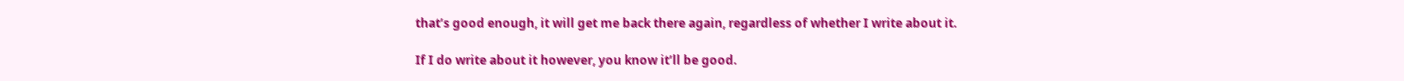that’s good enough, it will get me back there again, regardless of whether I write about it.

If I do write about it however, you know it’ll be good.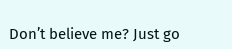Don’t believe me? Just go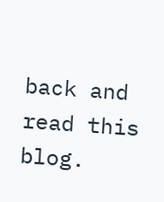back and read this blog.